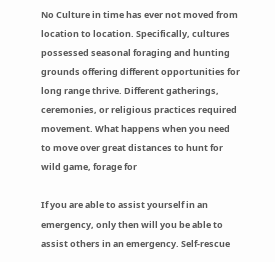No Culture in time has ever not moved from location to location. Specifically, cultures possessed seasonal foraging and hunting grounds offering different opportunities for long range thrive. Different gatherings, ceremonies, or religious practices required movement. What happens when you need to move over great distances to hunt for wild game, forage for

If you are able to assist yourself in an emergency, only then will you be able to assist others in an emergency. Self-rescue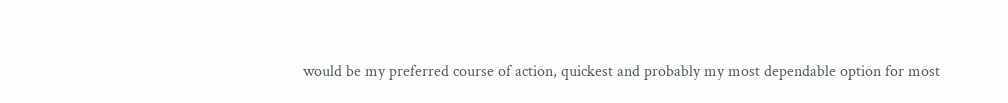would be my preferred course of action, quickest and probably my most dependable option for most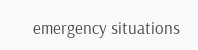emergency situations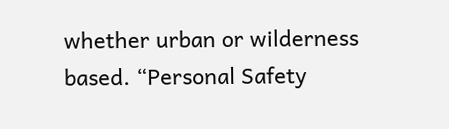whether urban or wilderness based. “Personal Safety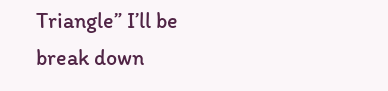Triangle” I’ll be break down